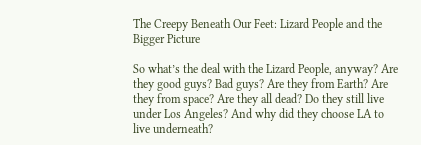The Creepy Beneath Our Feet: Lizard People and the Bigger Picture

So what’s the deal with the Lizard People, anyway? Are they good guys? Bad guys? Are they from Earth? Are they from space? Are they all dead? Do they still live under Los Angeles? And why did they choose LA to live underneath?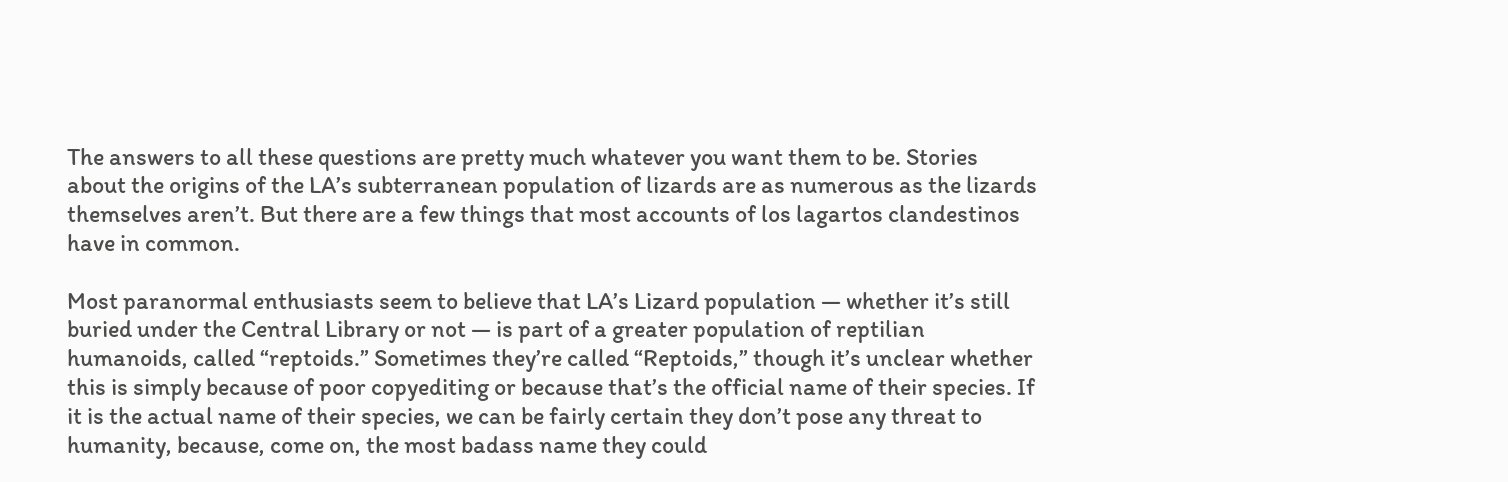The answers to all these questions are pretty much whatever you want them to be. Stories about the origins of the LA’s subterranean population of lizards are as numerous as the lizards themselves aren’t. But there are a few things that most accounts of los lagartos clandestinos have in common.

Most paranormal enthusiasts seem to believe that LA’s Lizard population — whether it’s still buried under the Central Library or not — is part of a greater population of reptilian humanoids, called “reptoids.” Sometimes they’re called “Reptoids,” though it’s unclear whether this is simply because of poor copyediting or because that’s the official name of their species. If it is the actual name of their species, we can be fairly certain they don’t pose any threat to humanity, because, come on, the most badass name they could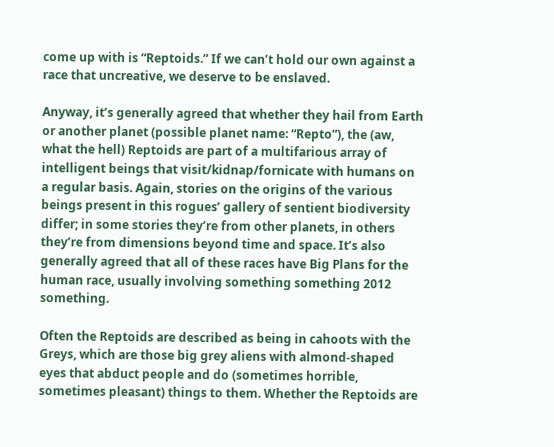come up with is “Reptoids.” If we can’t hold our own against a race that uncreative, we deserve to be enslaved.

Anyway, it’s generally agreed that whether they hail from Earth or another planet (possible planet name: “Repto”), the (aw, what the hell) Reptoids are part of a multifarious array of intelligent beings that visit/kidnap/fornicate with humans on a regular basis. Again, stories on the origins of the various beings present in this rogues’ gallery of sentient biodiversity differ; in some stories they’re from other planets, in others they’re from dimensions beyond time and space. It’s also generally agreed that all of these races have Big Plans for the human race, usually involving something something 2012 something.

Often the Reptoids are described as being in cahoots with the Greys, which are those big grey aliens with almond-shaped eyes that abduct people and do (sometimes horrible, sometimes pleasant) things to them. Whether the Reptoids are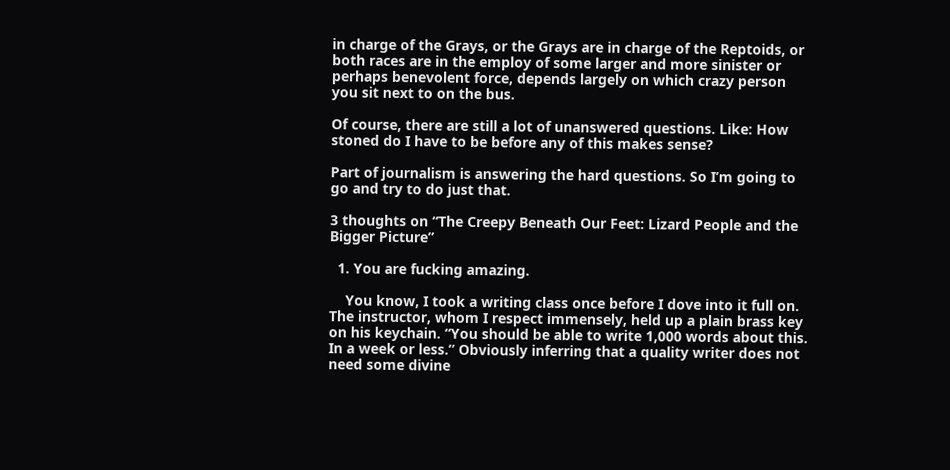in charge of the Grays, or the Grays are in charge of the Reptoids, or both races are in the employ of some larger and more sinister or perhaps benevolent force, depends largely on which crazy person you sit next to on the bus.

Of course, there are still a lot of unanswered questions. Like: How stoned do I have to be before any of this makes sense?

Part of journalism is answering the hard questions. So I’m going to go and try to do just that.

3 thoughts on “The Creepy Beneath Our Feet: Lizard People and the Bigger Picture”

  1. You are fucking amazing.

    You know, I took a writing class once before I dove into it full on. The instructor, whom I respect immensely, held up a plain brass key on his keychain. “You should be able to write 1,000 words about this. In a week or less.” Obviously inferring that a quality writer does not need some divine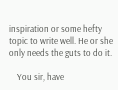inspiration or some hefty topic to write well. He or she only needs the guts to do it.

    You sir, have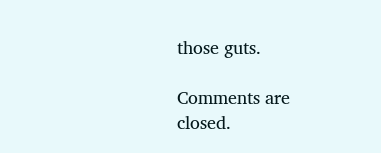those guts.

Comments are closed.